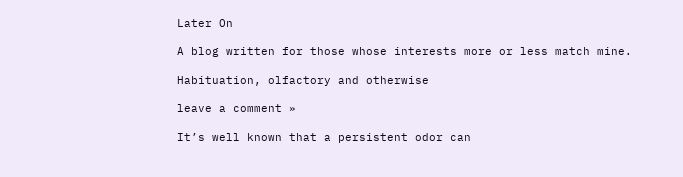Later On

A blog written for those whose interests more or less match mine.

Habituation, olfactory and otherwise

leave a comment »

It’s well known that a persistent odor can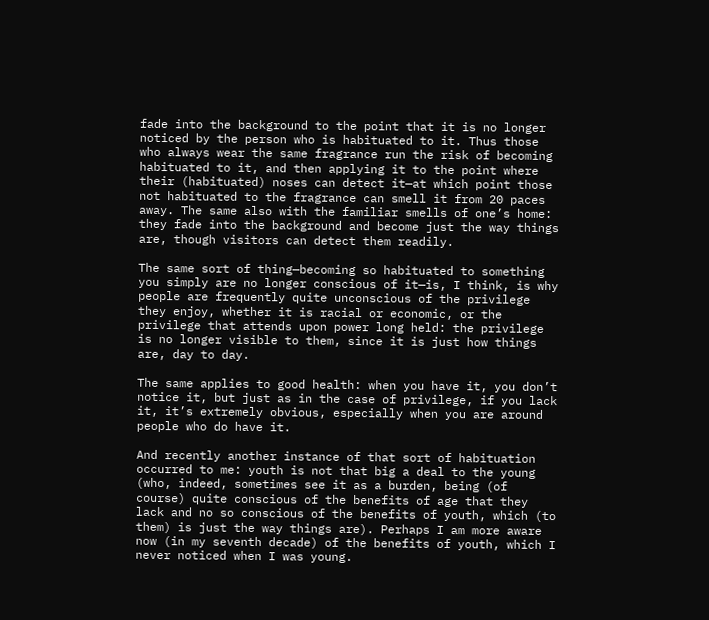fade into the background to the point that it is no longer noticed by the person who is habituated to it. Thus those who always wear the same fragrance run the risk of becoming habituated to it, and then applying it to the point where their (habituated) noses can detect it—at which point those not habituated to the fragrance can smell it from 20 paces away. The same also with the familiar smells of one’s home: they fade into the background and become just the way things are, though visitors can detect them readily.

The same sort of thing—becoming so habituated to something you simply are no longer conscious of it—is, I think, is why people are frequently quite unconscious of the privilege they enjoy, whether it is racial or economic, or the privilege that attends upon power long held: the privilege is no longer visible to them, since it is just how things are, day to day.

The same applies to good health: when you have it, you don’t notice it, but just as in the case of privilege, if you lack it, it’s extremely obvious, especially when you are around people who do have it.

And recently another instance of that sort of habituation occurred to me: youth is not that big a deal to the young (who, indeed, sometimes see it as a burden, being (of course) quite conscious of the benefits of age that they lack and no so conscious of the benefits of youth, which (to them) is just the way things are). Perhaps I am more aware now (in my seventh decade) of the benefits of youth, which I never noticed when I was young.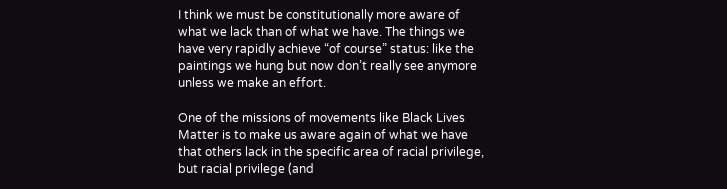I think we must be constitutionally more aware of what we lack than of what we have. The things we have very rapidly achieve “of course” status: like the paintings we hung but now don’t really see anymore unless we make an effort.

One of the missions of movements like Black Lives Matter is to make us aware again of what we have that others lack in the specific area of racial privilege, but racial privilege (and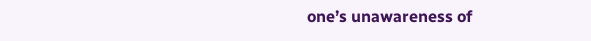one’s unawareness of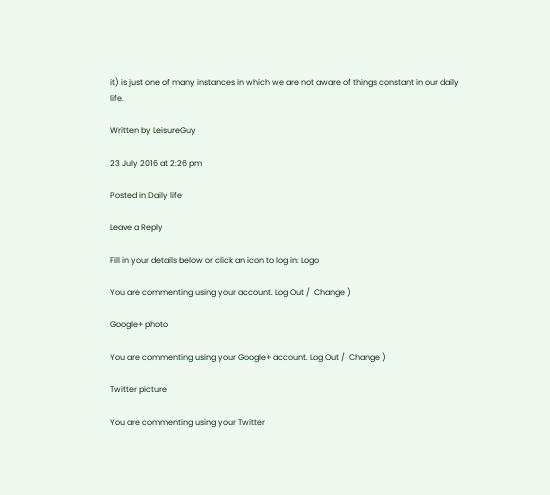it) is just one of many instances in which we are not aware of things constant in our daily life.

Written by LeisureGuy

23 July 2016 at 2:26 pm

Posted in Daily life

Leave a Reply

Fill in your details below or click an icon to log in: Logo

You are commenting using your account. Log Out /  Change )

Google+ photo

You are commenting using your Google+ account. Log Out /  Change )

Twitter picture

You are commenting using your Twitter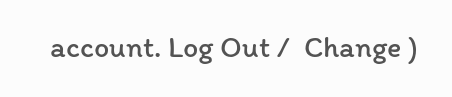account. Log Out /  Change )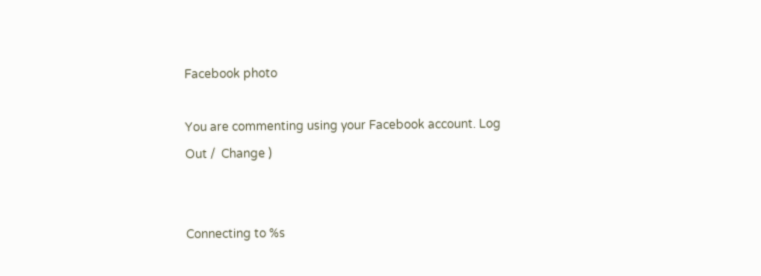Facebook photo

You are commenting using your Facebook account. Log Out /  Change )


Connecting to %s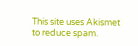This site uses Akismet to reduce spam.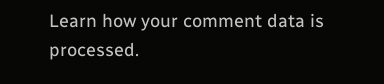Learn how your comment data is processed.